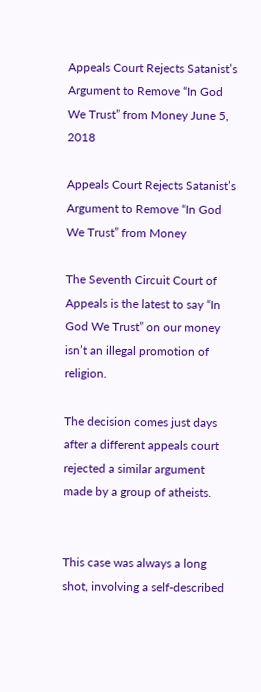Appeals Court Rejects Satanist’s Argument to Remove “In God We Trust” from Money June 5, 2018

Appeals Court Rejects Satanist’s Argument to Remove “In God We Trust” from Money

The Seventh Circuit Court of Appeals is the latest to say “In God We Trust” on our money isn’t an illegal promotion of religion.

The decision comes just days after a different appeals court rejected a similar argument made by a group of atheists.


This case was always a long shot, involving a self-described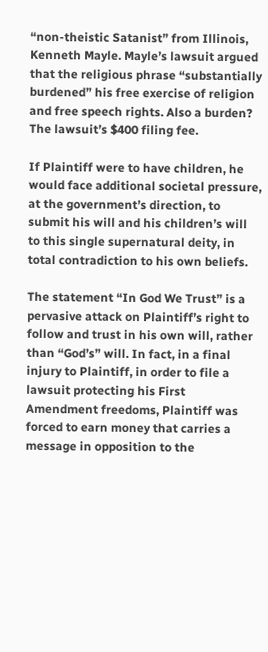“non-theistic Satanist” from Illinois, Kenneth Mayle. Mayle’s lawsuit argued that the religious phrase “substantially burdened” his free exercise of religion and free speech rights. Also a burden? The lawsuit’s $400 filing fee.

If Plaintiff were to have children, he would face additional societal pressure, at the government’s direction, to submit his will and his children’s will to this single supernatural deity, in total contradiction to his own beliefs.

The statement “In God We Trust” is a pervasive attack on Plaintiff’s right to follow and trust in his own will, rather than “God’s” will. In fact, in a final injury to Plaintiff, in order to file a lawsuit protecting his First Amendment freedoms, Plaintiff was forced to earn money that carries a message in opposition to the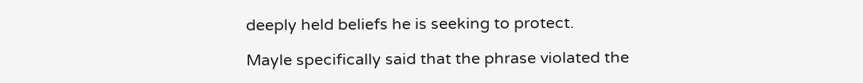deeply held beliefs he is seeking to protect.

Mayle specifically said that the phrase violated the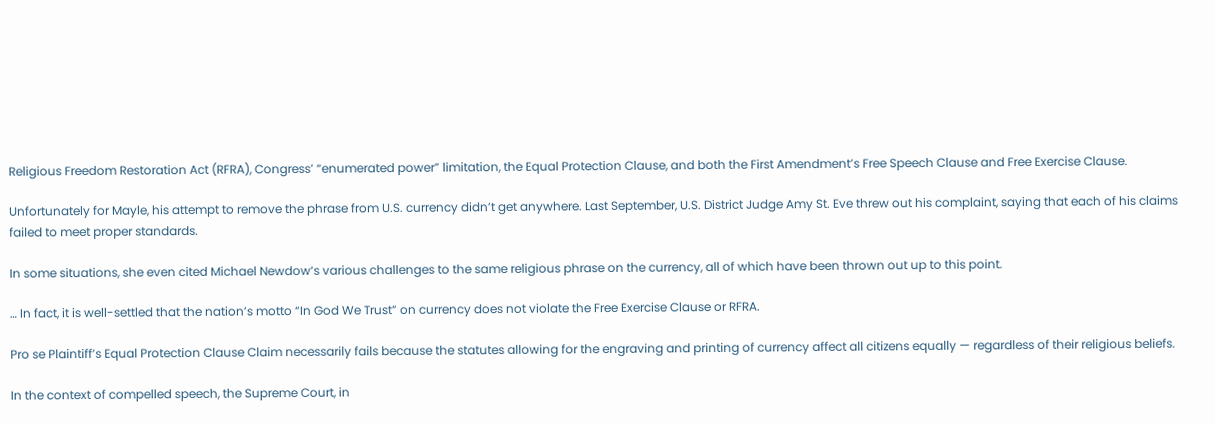Religious Freedom Restoration Act (RFRA), Congress’ “enumerated power” limitation, the Equal Protection Clause, and both the First Amendment’s Free Speech Clause and Free Exercise Clause.

Unfortunately for Mayle, his attempt to remove the phrase from U.S. currency didn’t get anywhere. Last September, U.S. District Judge Amy St. Eve threw out his complaint, saying that each of his claims failed to meet proper standards.

In some situations, she even cited Michael Newdow‘s various challenges to the same religious phrase on the currency, all of which have been thrown out up to this point.

… In fact, it is well-settled that the nation’s motto “In God We Trust” on currency does not violate the Free Exercise Clause or RFRA.

Pro se Plaintiff’s Equal Protection Clause Claim necessarily fails because the statutes allowing for the engraving and printing of currency affect all citizens equally — regardless of their religious beliefs.

In the context of compelled speech, the Supreme Court, in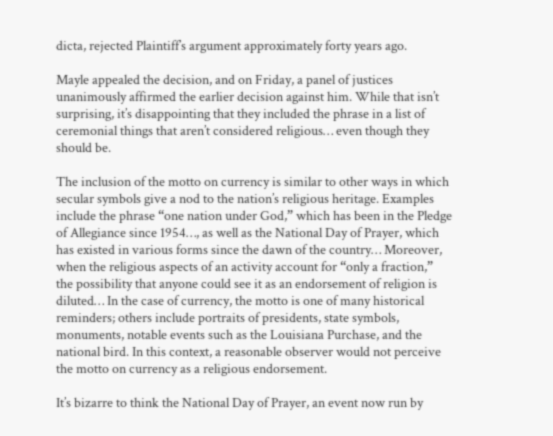dicta, rejected Plaintiff’s argument approximately forty years ago.

Mayle appealed the decision, and on Friday, a panel of justices unanimously affirmed the earlier decision against him. While that isn’t surprising, it’s disappointing that they included the phrase in a list of ceremonial things that aren’t considered religious… even though they should be.

The inclusion of the motto on currency is similar to other ways in which secular symbols give a nod to the nation’s religious heritage. Examples include the phrase “one nation under God,” which has been in the Pledge of Allegiance since 1954…, as well as the National Day of Prayer, which has existed in various forms since the dawn of the country… Moreover, when the religious aspects of an activity account for “only a fraction,” the possibility that anyone could see it as an endorsement of religion is diluted… In the case of currency, the motto is one of many historical reminders; others include portraits of presidents, state symbols, monuments, notable events such as the Louisiana Purchase, and the national bird. In this context, a reasonable observer would not perceive the motto on currency as a religious endorsement.

It’s bizarre to think the National Day of Prayer, an event now run by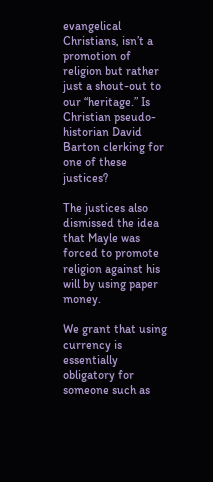evangelical Christians, isn’t a promotion of religion but rather just a shout-out to our “heritage.” Is Christian pseudo-historian David Barton clerking for one of these justices?

The justices also dismissed the idea that Mayle was forced to promote religion against his will by using paper money.

We grant that using currency is essentially obligatory for someone such as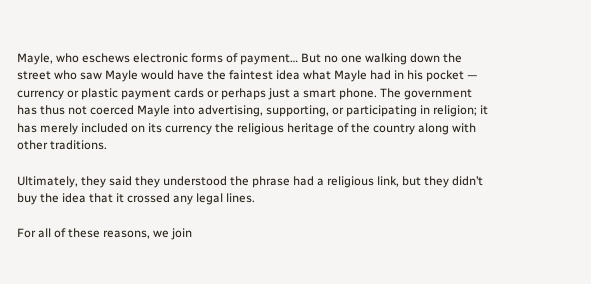Mayle, who eschews electronic forms of payment… But no one walking down the street who saw Mayle would have the faintest idea what Mayle had in his pocket — currency or plastic payment cards or perhaps just a smart phone. The government has thus not coerced Mayle into advertising, supporting, or participating in religion; it has merely included on its currency the religious heritage of the country along with other traditions.

Ultimately, they said they understood the phrase had a religious link, but they didn’t buy the idea that it crossed any legal lines.

For all of these reasons, we join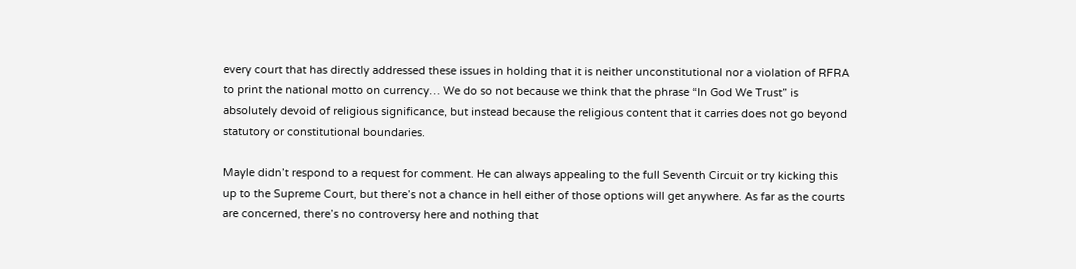every court that has directly addressed these issues in holding that it is neither unconstitutional nor a violation of RFRA to print the national motto on currency… We do so not because we think that the phrase “In God We Trust” is absolutely devoid of religious significance, but instead because the religious content that it carries does not go beyond statutory or constitutional boundaries.

Mayle didn’t respond to a request for comment. He can always appealing to the full Seventh Circuit or try kicking this up to the Supreme Court, but there’s not a chance in hell either of those options will get anywhere. As far as the courts are concerned, there’s no controversy here and nothing that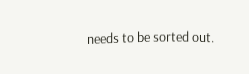needs to be sorted out.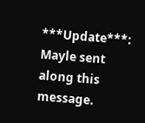***Update***: Mayle sent along this message.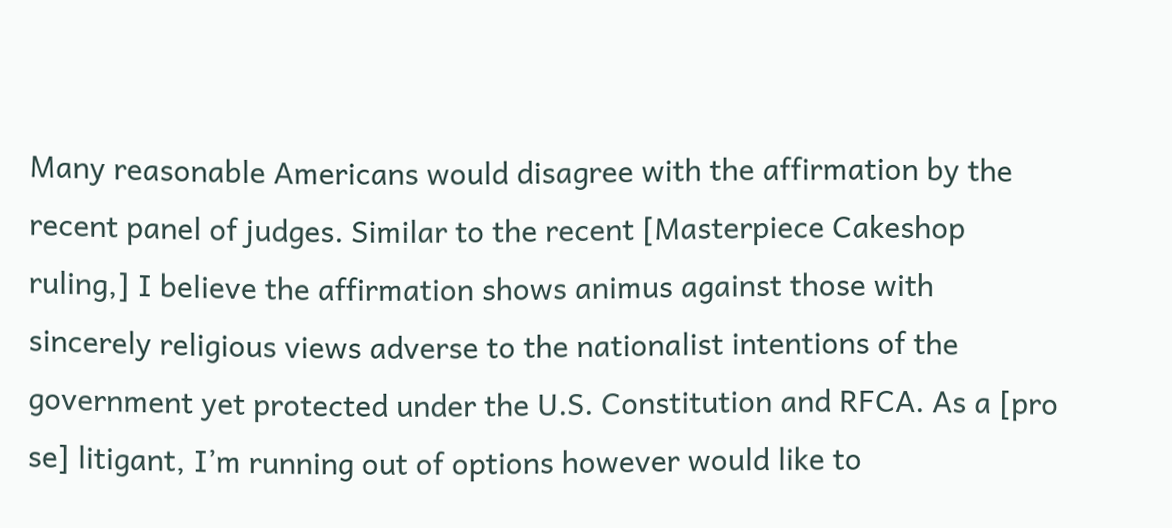Many reasonable Americans would disagree with the affirmation by the recent panel of judges. Similar to the recent [Masterpiece Cakeshop ruling,] I believe the affirmation shows animus against those with sincerely religious views adverse to the nationalist intentions of the government yet protected under the U.S. Constitution and RFCA. As a [pro se] litigant, I’m running out of options however would like to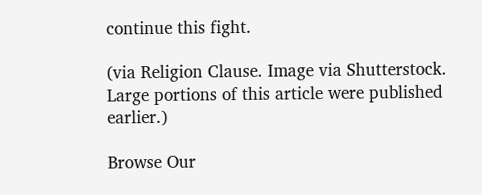continue this fight.

(via Religion Clause. Image via Shutterstock. Large portions of this article were published earlier.)

Browse Our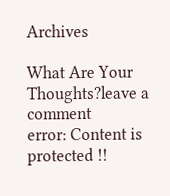Archives

What Are Your Thoughts?leave a comment
error: Content is protected !!